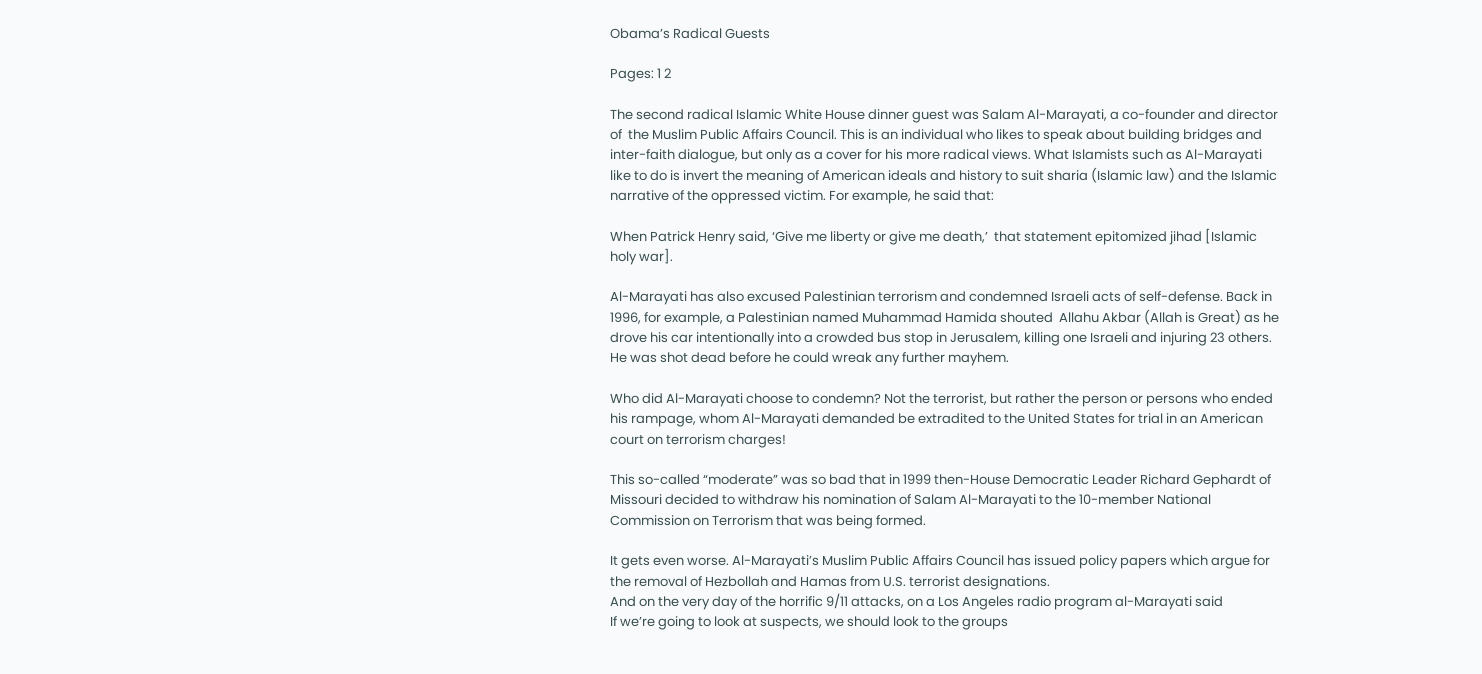Obama’s Radical Guests

Pages: 1 2

The second radical Islamic White House dinner guest was Salam Al-Marayati, a co-founder and director of  the Muslim Public Affairs Council. This is an individual who likes to speak about building bridges and inter-faith dialogue, but only as a cover for his more radical views. What Islamists such as Al-Marayati like to do is invert the meaning of American ideals and history to suit sharia (Islamic law) and the Islamic narrative of the oppressed victim. For example, he said that:

When Patrick Henry said, ‘Give me liberty or give me death,’  that statement epitomized jihad [Islamic holy war].

Al-Marayati has also excused Palestinian terrorism and condemned Israeli acts of self-defense. Back in 1996, for example, a Palestinian named Muhammad Hamida shouted  Allahu Akbar (Allah is Great) as he drove his car intentionally into a crowded bus stop in Jerusalem, killing one Israeli and injuring 23 others. He was shot dead before he could wreak any further mayhem.

Who did Al-Marayati choose to condemn? Not the terrorist, but rather the person or persons who ended his rampage, whom Al-Marayati demanded be extradited to the United States for trial in an American court on terrorism charges!

This so-called “moderate” was so bad that in 1999 then-House Democratic Leader Richard Gephardt of Missouri decided to withdraw his nomination of Salam Al-Marayati to the 10-member National Commission on Terrorism that was being formed.

It gets even worse. Al-Marayati’s Muslim Public Affairs Council has issued policy papers which argue for the removal of Hezbollah and Hamas from U.S. terrorist designations.
And on the very day of the horrific 9/11 attacks, on a Los Angeles radio program al-Marayati said
If we’re going to look at suspects, we should look to the groups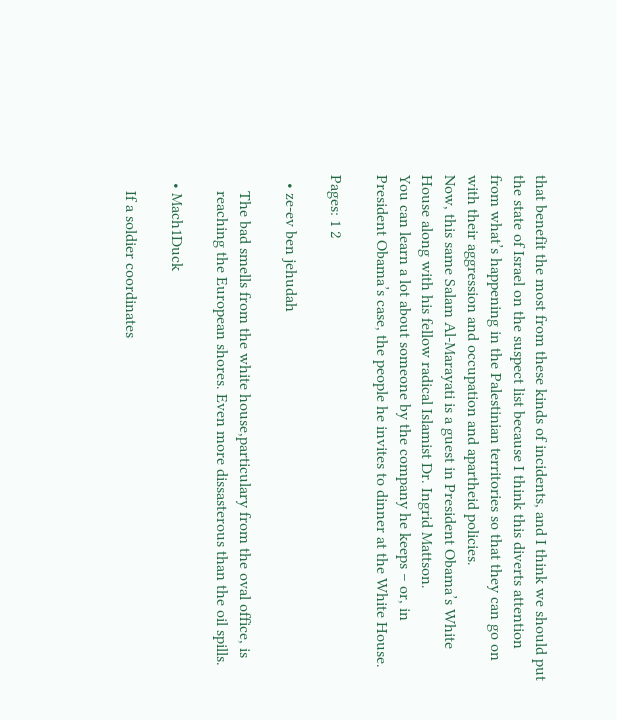that benefit the most from these kinds of incidents, and I think we should put the state of Israel on the suspect list because I think this diverts attention from what’s happening in the Palestinian territories so that they can go on with their aggression and occupation and apartheid policies.
Now, this same Salam Al-Marayati is a guest in President Obama’s White House along with his fellow radical Islamist Dr. Ingrid Mattson.
You can learn a lot about someone by the company he keeps – or, in President Obama’s case, the people he invites to dinner at the White House.

Pages: 1 2

  • ze-ev ben jehudah

    The bad smells from the white house,particulary from the oval office, is
    reaching the European shores. Even more dissasterous than the oil spills.

  • Mach1Duck

    If a soldier coordinates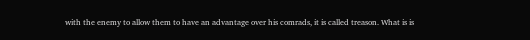with the enemy to allow them to have an advantage over his comrads, it is called treason. What is is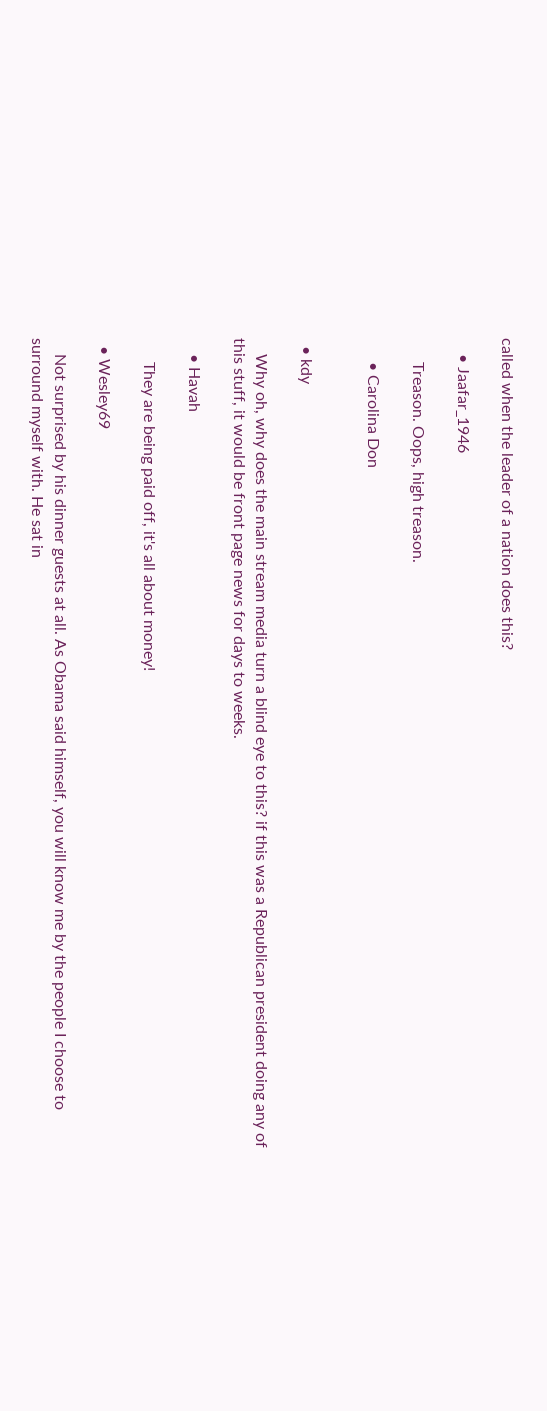called when the leader of a nation does this?

    • Jaafar_1946

      Treason. Oops, high treason.

      • Carolina Don


  • kdy

    Why oh, why does the main stream media turn a blind eye to this? if this was a Republican president doing any of this stuff, it would be front page news for days to weeks.

    • Havah

      They are being paid off, it's all about money!

  • Wesley69

    Not surprised by his dinner guests at all. As Obama said himself, you will know me by the people I choose to surround myself with. He sat in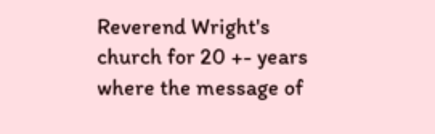Reverend Wright's church for 20 +- years where the message of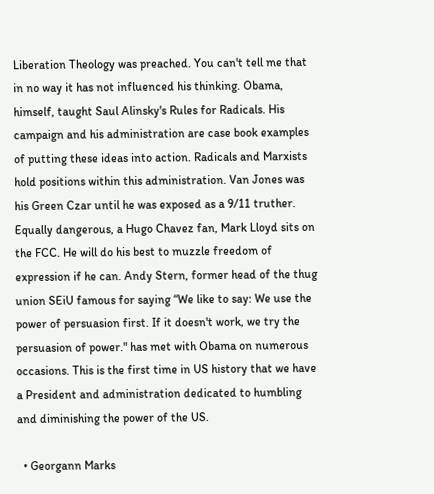Liberation Theology was preached. You can't tell me that in no way it has not influenced his thinking. Obama, himself, taught Saul Alinsky's Rules for Radicals. His campaign and his administration are case book examples of putting these ideas into action. Radicals and Marxists hold positions within this administration. Van Jones was his Green Czar until he was exposed as a 9/11 truther. Equally dangerous, a Hugo Chavez fan, Mark Lloyd sits on the FCC. He will do his best to muzzle freedom of expression if he can. Andy Stern, former head of the thug union SEiU famous for saying “We like to say: We use the power of persuasion first. If it doesn't work, we try the persuasion of power." has met with Obama on numerous occasions. This is the first time in US history that we have a President and administration dedicated to humbling and diminishing the power of the US.

  • Georgann Marks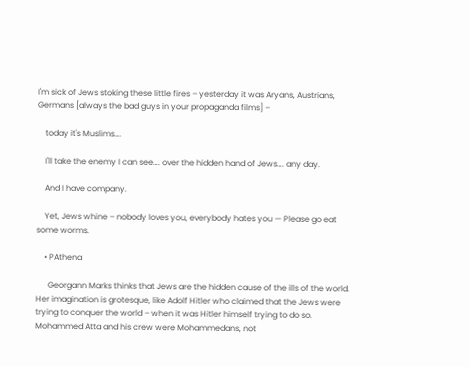I'm sick of Jews stoking these little fires – yesterday it was Aryans, Austrians, Germans [always the bad guys in your propaganda films] –

    today it's Muslims….

    I'll take the enemy I can see…. over the hidden hand of Jews…. any day.

    And I have company.

    Yet, Jews whine – nobody loves you, everybody hates you — Please go eat some worms.

    • PAthena

      Georgann Marks thinks that Jews are the hidden cause of the ills of the world. Her imagination is grotesque, like Adolf Hitler who claimed that the Jews were trying to conquer the world – when it was Hitler himself trying to do so. Mohammed Atta and his crew were Mohammedans, not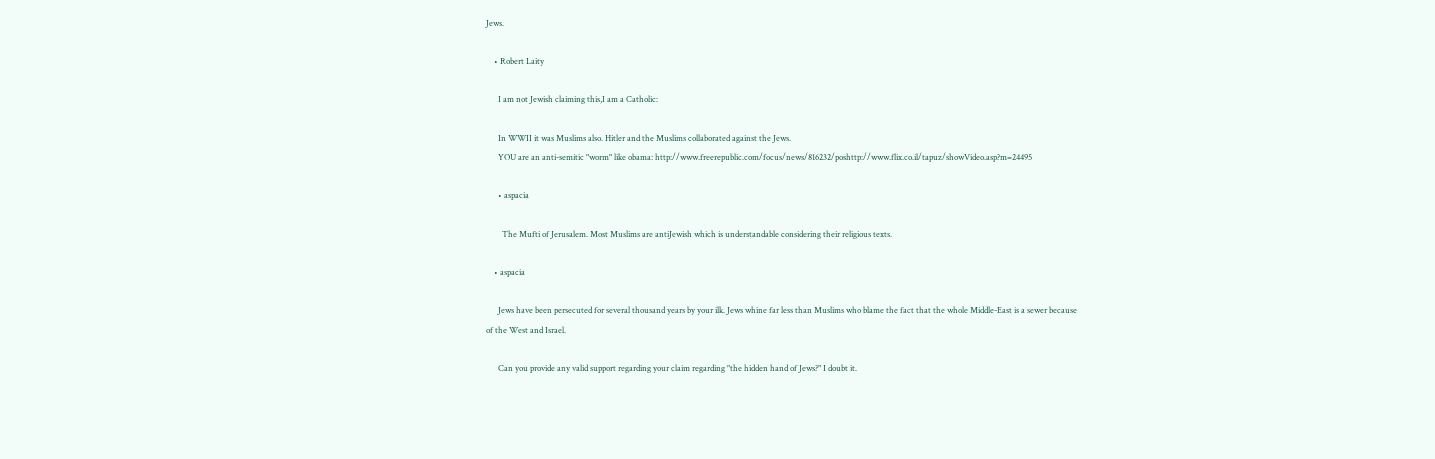Jews.

    • Robert Laity

      I am not Jewish claiming this,I am a Catholic:

      In WWII it was Muslims also. Hitler and the Muslims collaborated against the Jews.
      YOU are an anti-semitic "worm" like obama: http://www.freerepublic.com/focus/news/816232/poshttp://www.flix.co.il/tapuz/showVideo.asp?m=24495

      • aspacia

        The Mufti of Jerusalem. Most Muslims are antiJewish which is understandable considering their religious texts.

    • aspacia

      Jews have been persecuted for several thousand years by your ilk. Jews whine far less than Muslims who blame the fact that the whole Middle-East is a sewer because of the West and Israel.

      Can you provide any valid support regarding your claim regarding "the hidden hand of Jews?" I doubt it.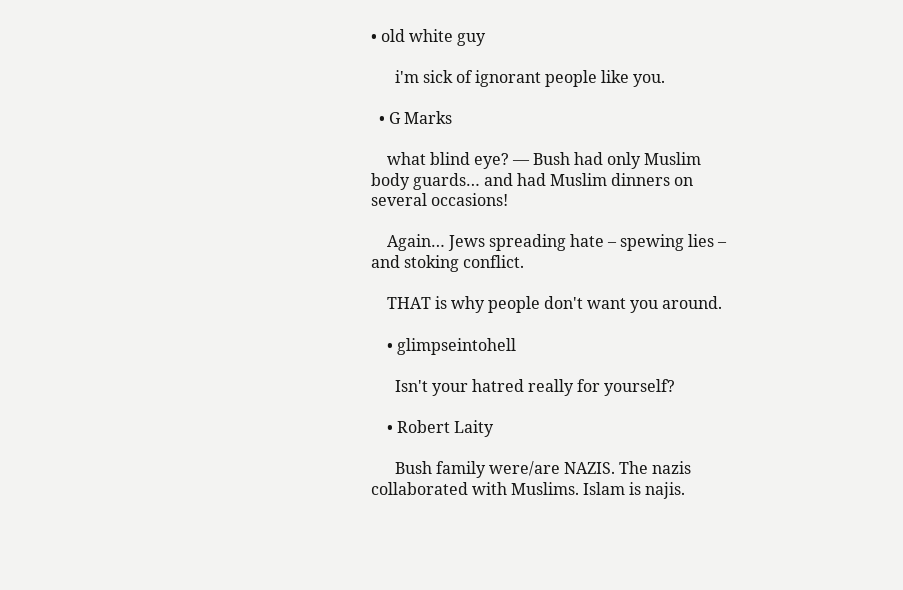• old white guy

      i'm sick of ignorant people like you.

  • G Marks

    what blind eye? — Bush had only Muslim body guards… and had Muslim dinners on several occasions!

    Again… Jews spreading hate – spewing lies – and stoking conflict.

    THAT is why people don't want you around.

    • glimpseintohell

      Isn't your hatred really for yourself?

    • Robert Laity

      Bush family were/are NAZIS. The nazis collaborated with Muslims. Islam is najis.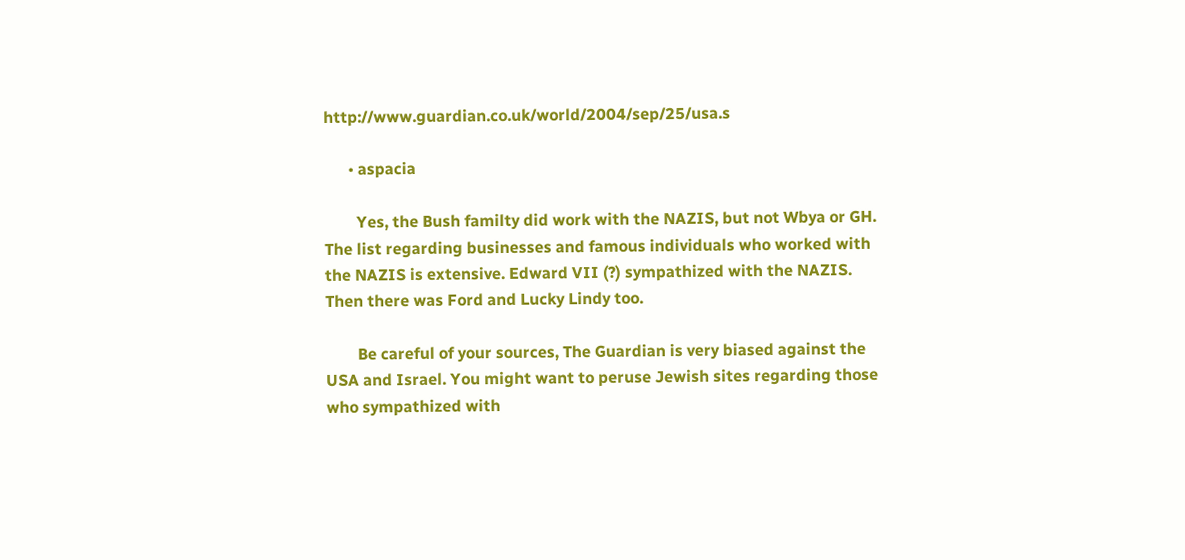http://www.guardian.co.uk/world/2004/sep/25/usa.s

      • aspacia

        Yes, the Bush familty did work with the NAZIS, but not Wbya or GH. The list regarding businesses and famous individuals who worked with the NAZIS is extensive. Edward VII (?) sympathized with the NAZIS. Then there was Ford and Lucky Lindy too.

        Be careful of your sources, The Guardian is very biased against the USA and Israel. You might want to peruse Jewish sites regarding those who sympathized with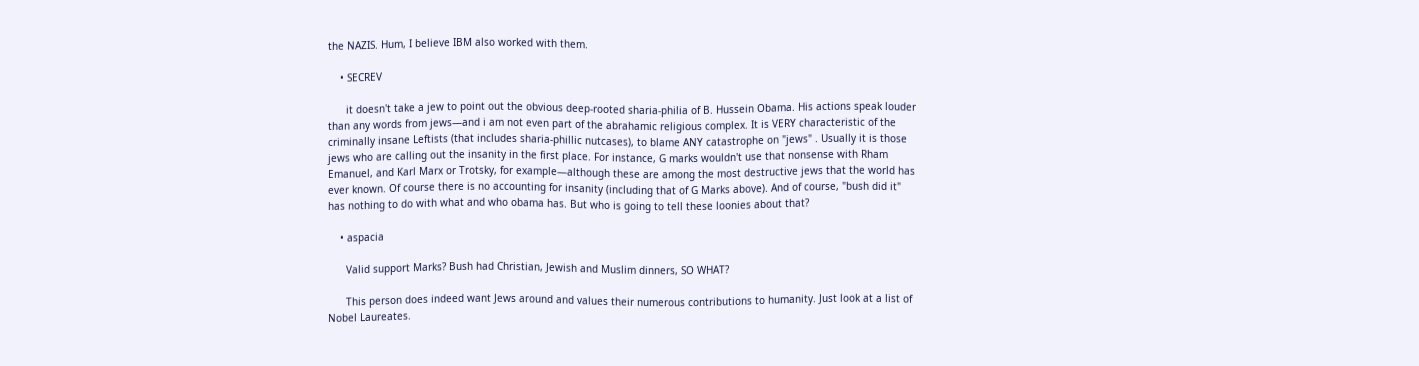the NAZIS. Hum, I believe IBM also worked with them.

    • SECREV

      it doesn't take a jew to point out the obvious deep-rooted sharia-philia of B. Hussein Obama. His actions speak louder than any words from jews—and i am not even part of the abrahamic religious complex. It is VERY characteristic of the criminally insane Leftists (that includes sharia-phillic nutcases), to blame ANY catastrophe on "jews" . Usually it is those jews who are calling out the insanity in the first place. For instance, G marks wouldn't use that nonsense with Rham Emanuel, and Karl Marx or Trotsky, for example—although these are among the most destructive jews that the world has ever known. Of course there is no accounting for insanity (including that of G Marks above). And of course, "bush did it" has nothing to do with what and who obama has. But who is going to tell these loonies about that?

    • aspacia

      Valid support Marks? Bush had Christian, Jewish and Muslim dinners, SO WHAT?

      This person does indeed want Jews around and values their numerous contributions to humanity. Just look at a list of Nobel Laureates.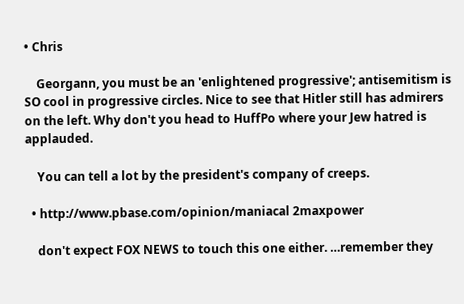• Chris

    Georgann, you must be an 'enlightened progressive'; antisemitism is SO cool in progressive circles. Nice to see that Hitler still has admirers on the left. Why don't you head to HuffPo where your Jew hatred is applauded.

    You can tell a lot by the president's company of creeps.

  • http://www.pbase.com/opinion/maniacal 2maxpower

    don't expect FOX NEWS to touch this one either. …remember they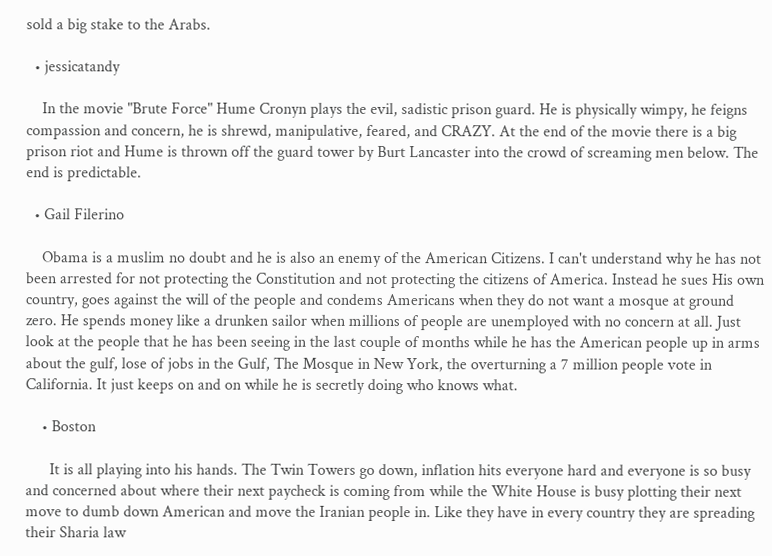sold a big stake to the Arabs.

  • jessicatandy

    In the movie "Brute Force" Hume Cronyn plays the evil, sadistic prison guard. He is physically wimpy, he feigns compassion and concern, he is shrewd, manipulative, feared, and CRAZY. At the end of the movie there is a big prison riot and Hume is thrown off the guard tower by Burt Lancaster into the crowd of screaming men below. The end is predictable.

  • Gail Filerino

    Obama is a muslim no doubt and he is also an enemy of the American Citizens. I can't understand why he has not been arrested for not protecting the Constitution and not protecting the citizens of America. Instead he sues His own country, goes against the will of the people and condems Americans when they do not want a mosque at ground zero. He spends money like a drunken sailor when millions of people are unemployed with no concern at all. Just look at the people that he has been seeing in the last couple of months while he has the American people up in arms about the gulf, lose of jobs in the Gulf, The Mosque in New York, the overturning a 7 million people vote in California. It just keeps on and on while he is secretly doing who knows what.

    • Boston

      It is all playing into his hands. The Twin Towers go down, inflation hits everyone hard and everyone is so busy and concerned about where their next paycheck is coming from while the White House is busy plotting their next move to dumb down American and move the Iranian people in. Like they have in every country they are spreading their Sharia law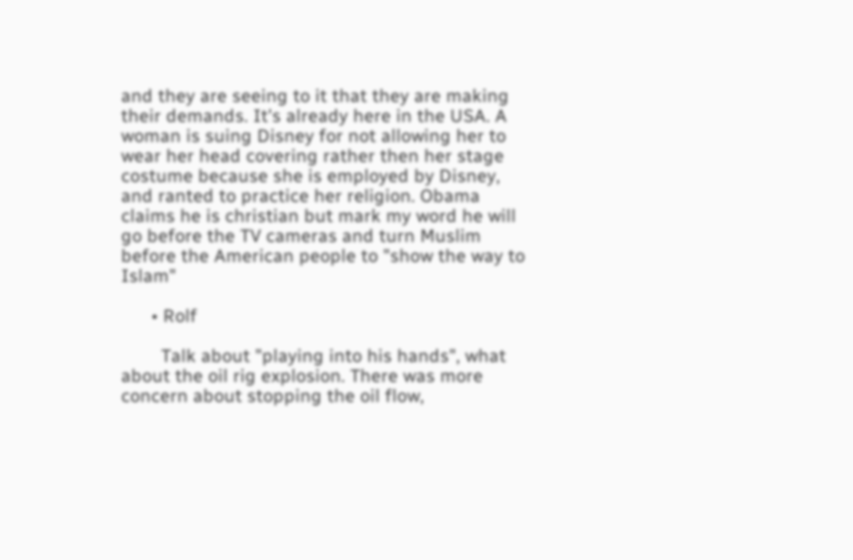and they are seeing to it that they are making their demands. It's already here in the USA. A woman is suing Disney for not allowing her to wear her head covering rather then her stage costume because she is employed by Disney, and ranted to practice her religion. Obama claims he is christian but mark my word he will go before the TV cameras and turn Muslim before the American people to "show the way to Islam"

      • Rolf

        Talk about "playing into his hands", what about the oil rig explosion. There was more concern about stopping the oil flow,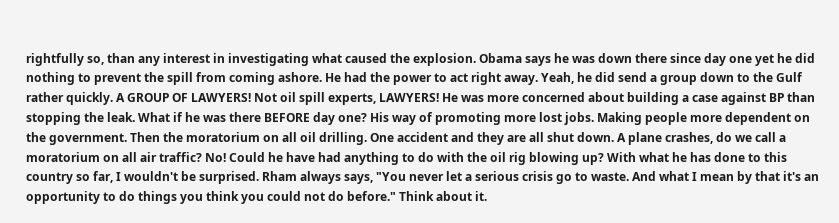rightfully so, than any interest in investigating what caused the explosion. Obama says he was down there since day one yet he did nothing to prevent the spill from coming ashore. He had the power to act right away. Yeah, he did send a group down to the Gulf rather quickly. A GROUP OF LAWYERS! Not oil spill experts, LAWYERS! He was more concerned about building a case against BP than stopping the leak. What if he was there BEFORE day one? His way of promoting more lost jobs. Making people more dependent on the government. Then the moratorium on all oil drilling. One accident and they are all shut down. A plane crashes, do we call a moratorium on all air traffic? No! Could he have had anything to do with the oil rig blowing up? With what he has done to this country so far, I wouldn't be surprised. Rham always says, "You never let a serious crisis go to waste. And what I mean by that it's an opportunity to do things you think you could not do before." Think about it.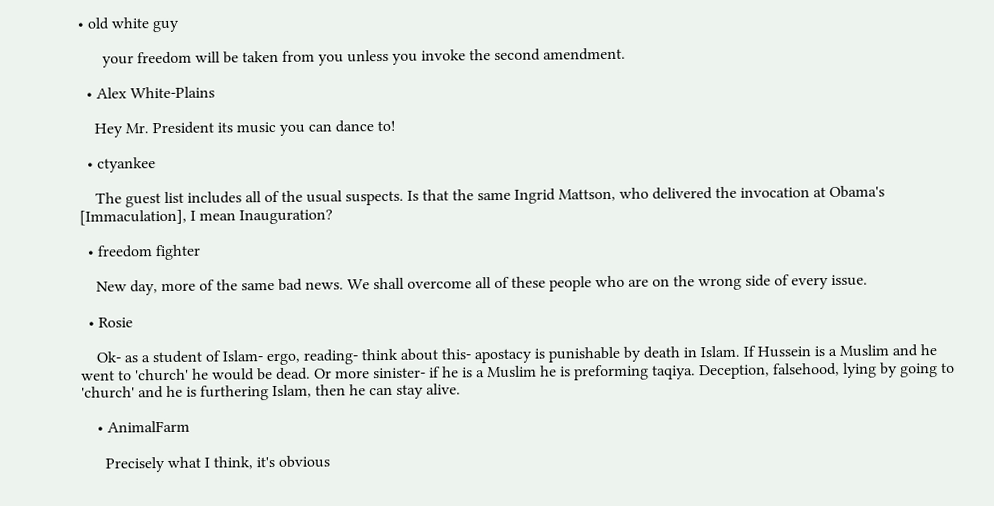• old white guy

      your freedom will be taken from you unless you invoke the second amendment.

  • Alex White-Plains

    Hey Mr. President its music you can dance to!

  • ctyankee

    The guest list includes all of the usual suspects. Is that the same Ingrid Mattson, who delivered the invocation at Obama's [Immaculation], I mean Inauguration?

  • freedom fighter

    New day, more of the same bad news. We shall overcome all of these people who are on the wrong side of every issue.

  • Rosie

    Ok- as a student of Islam- ergo, reading- think about this- apostacy is punishable by death in Islam. If Hussein is a Muslim and he went to 'church' he would be dead. Or more sinister- if he is a Muslim he is preforming taqiya. Deception, falsehood, lying by going to 'church' and he is furthering Islam, then he can stay alive.

    • AnimalFarm

      Precisely what I think, it's obvious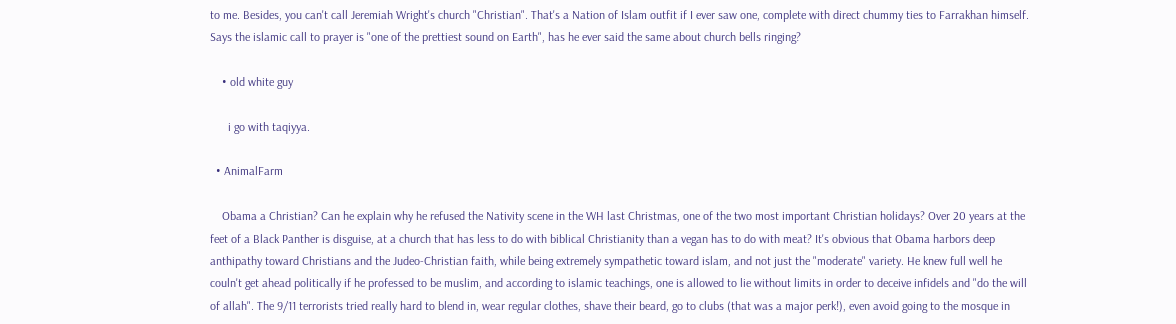to me. Besides, you can't call Jeremiah Wright's church "Christian". That's a Nation of Islam outfit if I ever saw one, complete with direct chummy ties to Farrakhan himself. Says the islamic call to prayer is "one of the prettiest sound on Earth", has he ever said the same about church bells ringing?

    • old white guy

      i go with taqiyya.

  • AnimalFarm

    Obama a Christian? Can he explain why he refused the Nativity scene in the WH last Christmas, one of the two most important Christian holidays? Over 20 years at the feet of a Black Panther is disguise, at a church that has less to do with biblical Christianity than a vegan has to do with meat? It's obvious that Obama harbors deep anthipathy toward Christians and the Judeo-Christian faith, while being extremely sympathetic toward islam, and not just the "moderate" variety. He knew full well he couln't get ahead politically if he professed to be muslim, and according to islamic teachings, one is allowed to lie without limits in order to deceive infidels and "do the will of allah". The 9/11 terrorists tried really hard to blend in, wear regular clothes, shave their beard, go to clubs (that was a major perk!), even avoid going to the mosque in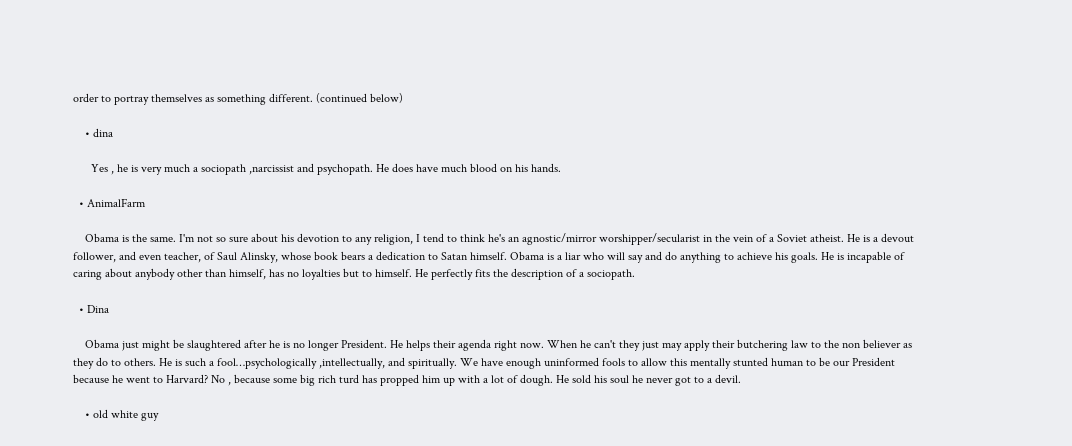order to portray themselves as something different. (continued below)

    • dina

      Yes , he is very much a sociopath ,narcissist and psychopath. He does have much blood on his hands.

  • AnimalFarm

    Obama is the same. I'm not so sure about his devotion to any religion, I tend to think he's an agnostic/mirror worshipper/secularist in the vein of a Soviet atheist. He is a devout follower, and even teacher, of Saul Alinsky, whose book bears a dedication to Satan himself. Obama is a liar who will say and do anything to achieve his goals. He is incapable of caring about anybody other than himself, has no loyalties but to himself. He perfectly fits the description of a sociopath.

  • Dina

    Obama just might be slaughtered after he is no longer President. He helps their agenda right now. When he can't they just may apply their butchering law to the non believer as they do to others. He is such a fool…psychologically ,intellectually, and spiritually. We have enough uninformed fools to allow this mentally stunted human to be our President because he went to Harvard? No , because some big rich turd has propped him up with a lot of dough. He sold his soul he never got to a devil.

    • old white guy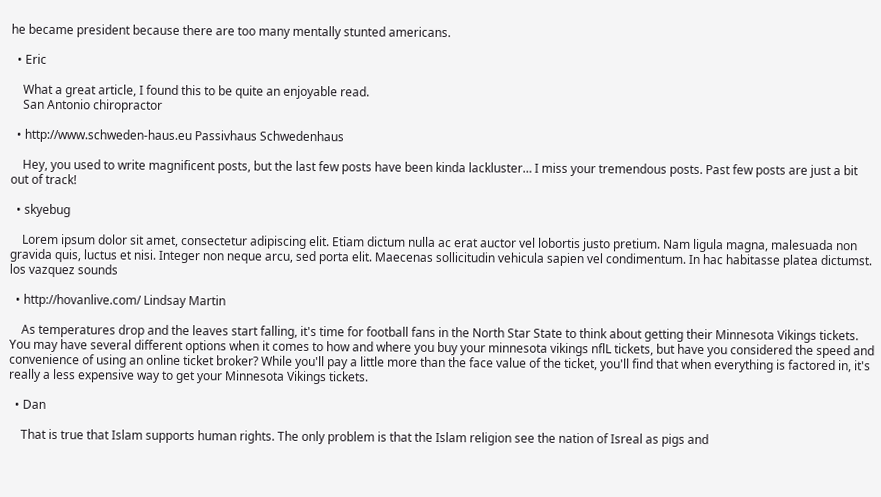he became president because there are too many mentally stunted americans.

  • Eric

    What a great article, I found this to be quite an enjoyable read.
    San Antonio chiropractor

  • http://www.schweden-haus.eu Passivhaus Schwedenhaus

    Hey, you used to write magnificent posts, but the last few posts have been kinda lackluster… I miss your tremendous posts. Past few posts are just a bit out of track!

  • skyebug

    Lorem ipsum dolor sit amet, consectetur adipiscing elit. Etiam dictum nulla ac erat auctor vel lobortis justo pretium. Nam ligula magna, malesuada non gravida quis, luctus et nisi. Integer non neque arcu, sed porta elit. Maecenas sollicitudin vehicula sapien vel condimentum. In hac habitasse platea dictumst. los vazquez sounds

  • http://hovanlive.com/ Lindsay Martin

    As temperatures drop and the leaves start falling, it's time for football fans in the North Star State to think about getting their Minnesota Vikings tickets. You may have several different options when it comes to how and where you buy your minnesota vikings nflL tickets, but have you considered the speed and convenience of using an online ticket broker? While you'll pay a little more than the face value of the ticket, you'll find that when everything is factored in, it's really a less expensive way to get your Minnesota Vikings tickets.

  • Dan

    That is true that Islam supports human rights. The only problem is that the Islam religion see the nation of Isreal as pigs and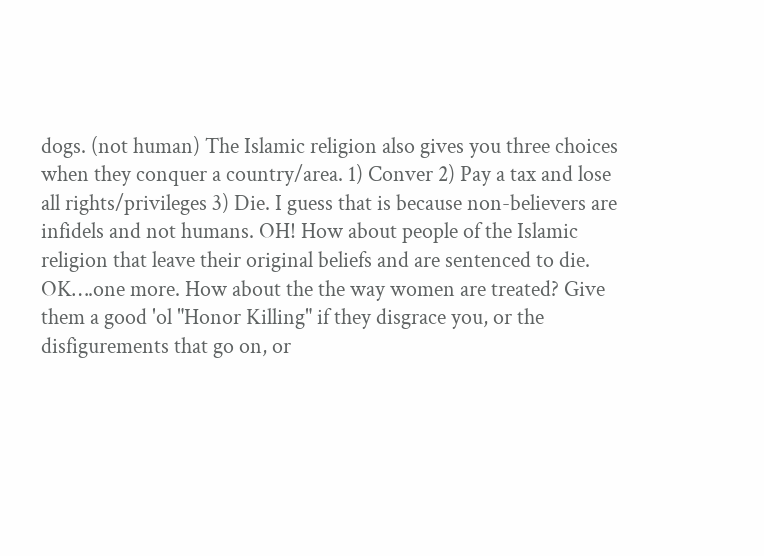dogs. (not human) The Islamic religion also gives you three choices when they conquer a country/area. 1) Conver 2) Pay a tax and lose all rights/privileges 3) Die. I guess that is because non-believers are infidels and not humans. OH! How about people of the Islamic religion that leave their original beliefs and are sentenced to die. OK….one more. How about the the way women are treated? Give them a good 'ol "Honor Killing" if they disgrace you, or the disfigurements that go on, or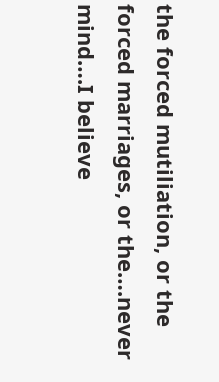the forced mutiliation, or the forced marriages, or the….never mind….I believe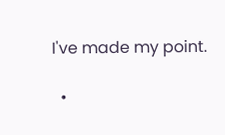I've made my point.

  •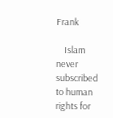Frank

    Islam never subscribed to human rights for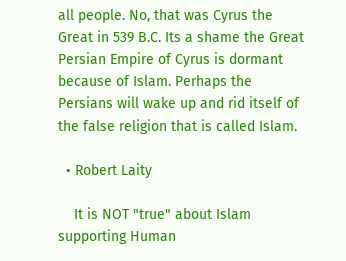all people. No, that was Cyrus the Great in 539 B.C. Its a shame the Great Persian Empire of Cyrus is dormant because of Islam. Perhaps the Persians will wake up and rid itself of the false religion that is called Islam.

  • Robert Laity

    It is NOT "true" about Islam supporting Human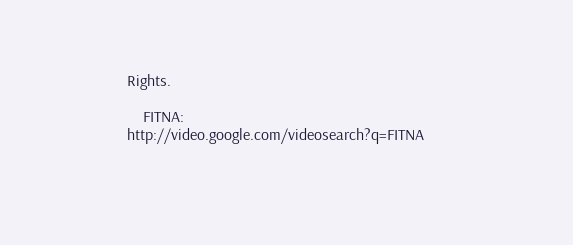Rights.

    FITNA: http://video.google.com/videosearch?q=FITNA